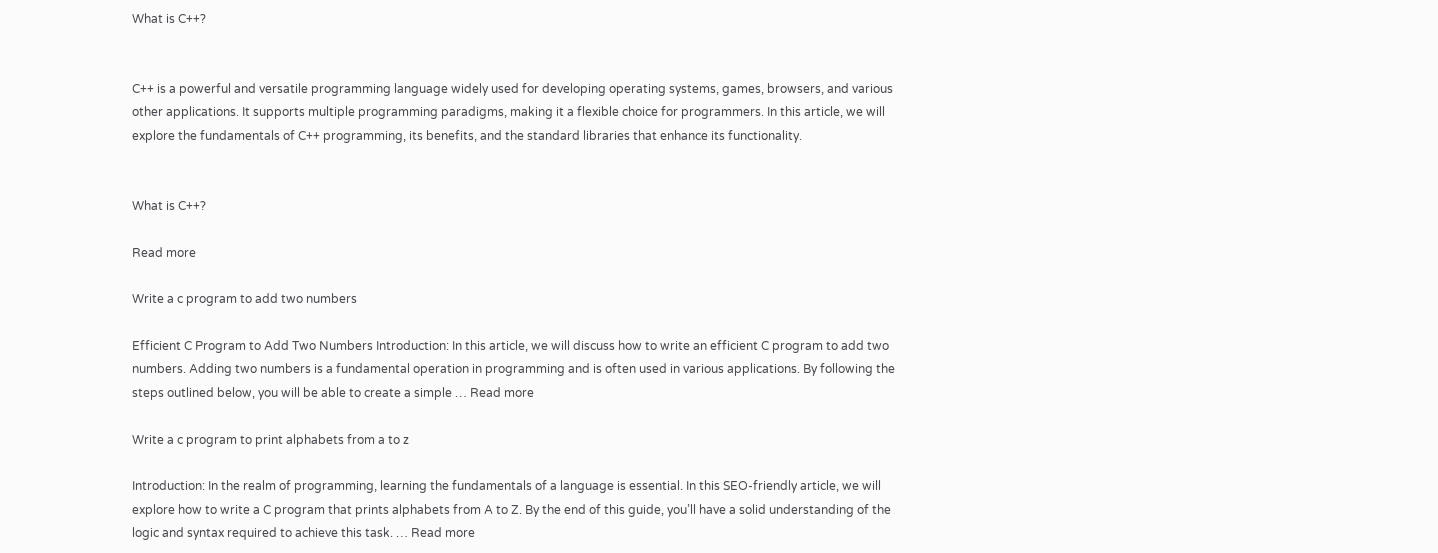What is C++?


C++ is a powerful and versatile programming language widely used for developing operating systems, games, browsers, and various other applications. It supports multiple programming paradigms, making it a flexible choice for programmers. In this article, we will explore the fundamentals of C++ programming, its benefits, and the standard libraries that enhance its functionality.


What is C++?

Read more

Write a c program to add two numbers

Efficient C Program to Add Two Numbers Introduction: In this article, we will discuss how to write an efficient C program to add two numbers. Adding two numbers is a fundamental operation in programming and is often used in various applications. By following the steps outlined below, you will be able to create a simple … Read more

Write a c program to print alphabets from a to z

Introduction: In the realm of programming, learning the fundamentals of a language is essential. In this SEO-friendly article, we will explore how to write a C program that prints alphabets from A to Z. By the end of this guide, you’ll have a solid understanding of the logic and syntax required to achieve this task. … Read more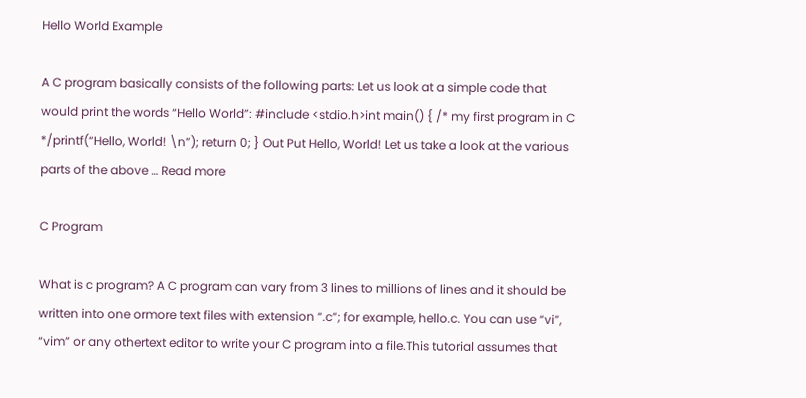Hello World Example

A C program basically consists of the following parts: Let us look at a simple code that would print the words “Hello World”: #include <stdio.h>int main() { /* my first program in C */printf(“Hello, World! \n”); return 0; } Out Put Hello, World! Let us take a look at the various parts of the above … Read more

C Program

What is c program? A C program can vary from 3 lines to millions of lines and it should be written into one ormore text files with extension “.c”; for example, hello.c. You can use “vi”, “vim” or any othertext editor to write your C program into a file.This tutorial assumes that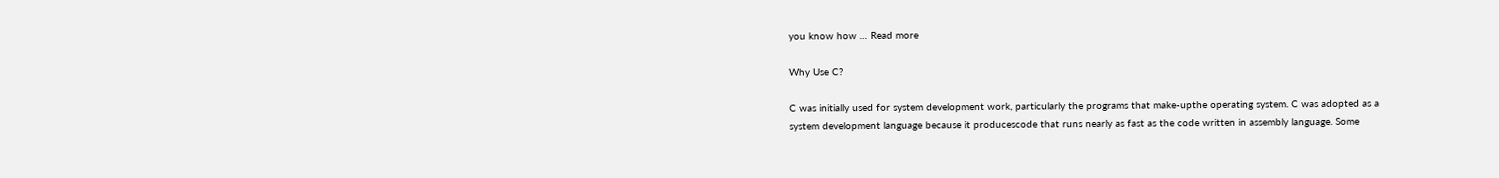you know how … Read more

Why Use C?

C was initially used for system development work, particularly the programs that make-upthe operating system. C was adopted as a system development language because it producescode that runs nearly as fast as the code written in assembly language. Some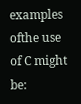examples ofthe use of C might be: